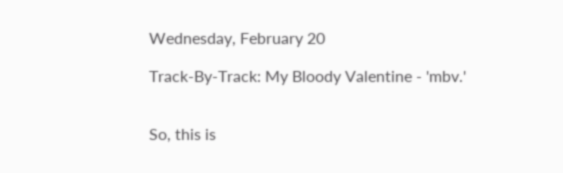Wednesday, February 20

Track-By-Track: My Bloody Valentine - 'mbv.'


So, this is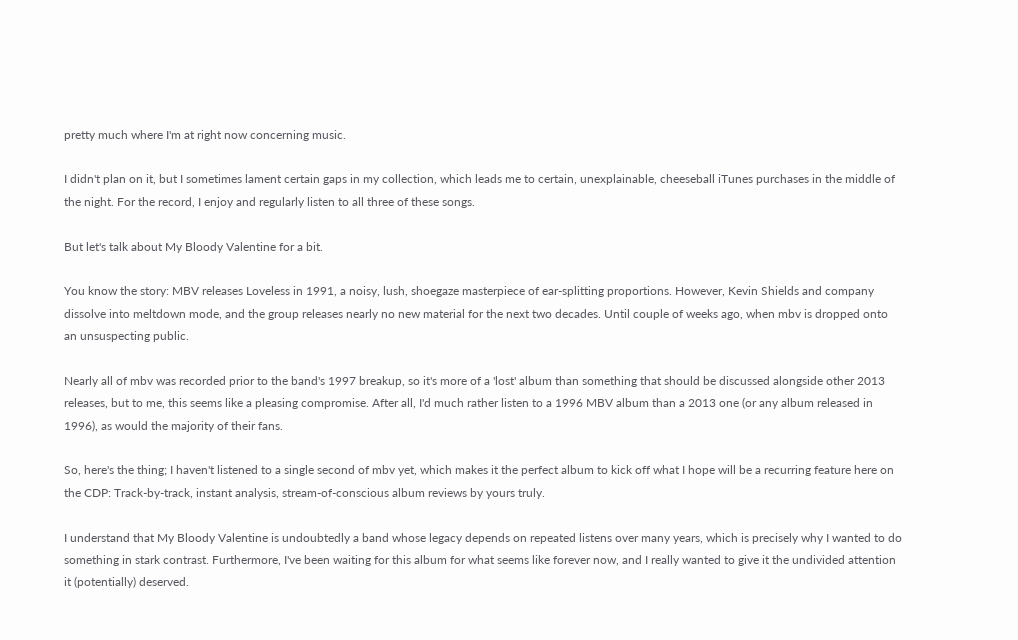pretty much where I'm at right now concerning music.

I didn't plan on it, but I sometimes lament certain gaps in my collection, which leads me to certain, unexplainable, cheeseball iTunes purchases in the middle of the night. For the record, I enjoy and regularly listen to all three of these songs.

But let's talk about My Bloody Valentine for a bit.

You know the story: MBV releases Loveless in 1991, a noisy, lush, shoegaze masterpiece of ear-splitting proportions. However, Kevin Shields and company dissolve into meltdown mode, and the group releases nearly no new material for the next two decades. Until couple of weeks ago, when mbv is dropped onto an unsuspecting public.

Nearly all of mbv was recorded prior to the band's 1997 breakup, so it's more of a 'lost' album than something that should be discussed alongside other 2013 releases, but to me, this seems like a pleasing compromise. After all, I'd much rather listen to a 1996 MBV album than a 2013 one (or any album released in 1996), as would the majority of their fans.

So, here's the thing; I haven't listened to a single second of mbv yet, which makes it the perfect album to kick off what I hope will be a recurring feature here on the CDP: Track-by-track, instant analysis, stream-of-conscious album reviews by yours truly.

I understand that My Bloody Valentine is undoubtedly a band whose legacy depends on repeated listens over many years, which is precisely why I wanted to do something in stark contrast. Furthermore, I've been waiting for this album for what seems like forever now, and I really wanted to give it the undivided attention it (potentially) deserved.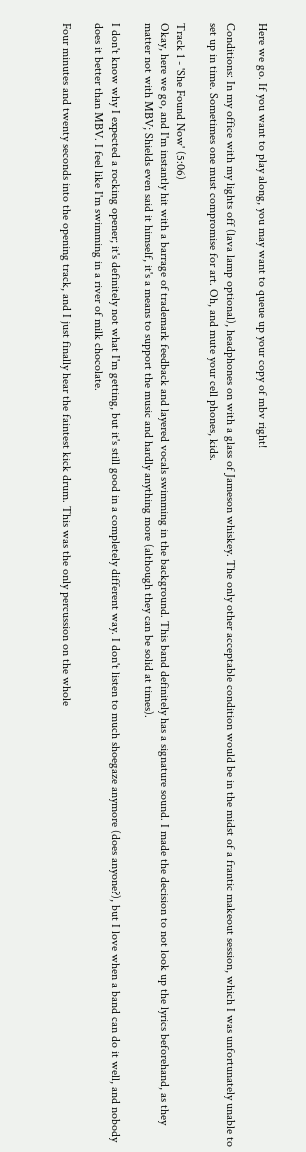Here we go. If you want to play along, you may want to queue up your copy of mbv right!

Conditions: In my office with my lights off (lava lamp optional), headphones on with a glass of Jameson whiskey. The only other acceptable condition would be in the midst of a frantic makeout session, which I was unfortunately unable to set up in time. Sometimes one must compromise for art. Oh, and mute your cell phones, kids.

Track 1 - 'She Found Now' (5:06)
Okay, here we go, and I'm instantly hit with a barrage of trademark feedback and layered vocals swimming in the background. This band definitely has a signature sound. I made the decision to not look up the lyrics beforehand, as they matter not with MBV; Shields even said it himself, it's a means to support the music and hardly anything more (although they can be solid at times).

I don't know why I expected a rocking opener; it's definitely not what I'm getting, but it's still good in a completely different way. I don't listen to much shoegaze anymore (does anyone?), but I love when a band can do it well, and nobody does it better than MBV. I feel like I'm swimming in a river of milk chocolate.

Four minutes and twenty seconds into the opening track, and I just finally hear the faintest kick drum. This was the only percussion on the whole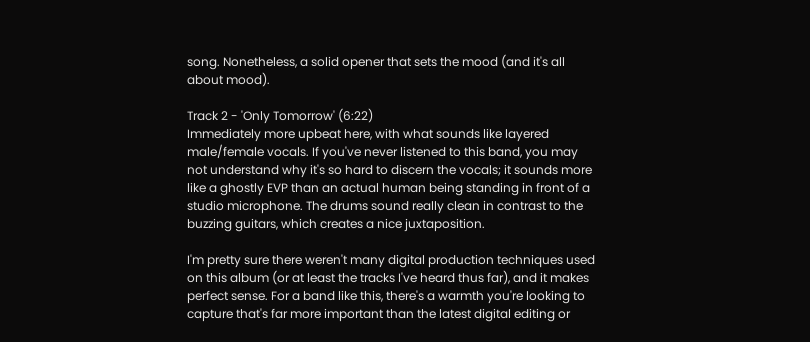song. Nonetheless, a solid opener that sets the mood (and it's all about mood).

Track 2 - 'Only Tomorrow' (6:22)
Immediately more upbeat here, with what sounds like layered male/female vocals. If you've never listened to this band, you may not understand why it's so hard to discern the vocals; it sounds more like a ghostly EVP than an actual human being standing in front of a studio microphone. The drums sound really clean in contrast to the buzzing guitars, which creates a nice juxtaposition.

I'm pretty sure there weren't many digital production techniques used on this album (or at least the tracks I've heard thus far), and it makes perfect sense. For a band like this, there's a warmth you're looking to capture that's far more important than the latest digital editing or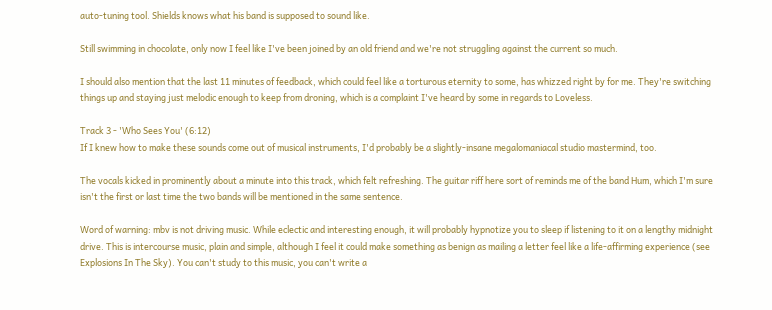auto-tuning tool. Shields knows what his band is supposed to sound like.

Still swimming in chocolate, only now I feel like I've been joined by an old friend and we're not struggling against the current so much.

I should also mention that the last 11 minutes of feedback, which could feel like a torturous eternity to some, has whizzed right by for me. They're switching things up and staying just melodic enough to keep from droning, which is a complaint I've heard by some in regards to Loveless.

Track 3 - 'Who Sees You' (6:12)
If I knew how to make these sounds come out of musical instruments, I'd probably be a slightly-insane megalomaniacal studio mastermind, too.

The vocals kicked in prominently about a minute into this track, which felt refreshing. The guitar riff here sort of reminds me of the band Hum, which I'm sure isn't the first or last time the two bands will be mentioned in the same sentence.

Word of warning: mbv is not driving music. While eclectic and interesting enough, it will probably hypnotize you to sleep if listening to it on a lengthy midnight drive. This is intercourse music, plain and simple, although I feel it could make something as benign as mailing a letter feel like a life-affirming experience (see Explosions In The Sky). You can't study to this music, you can't write a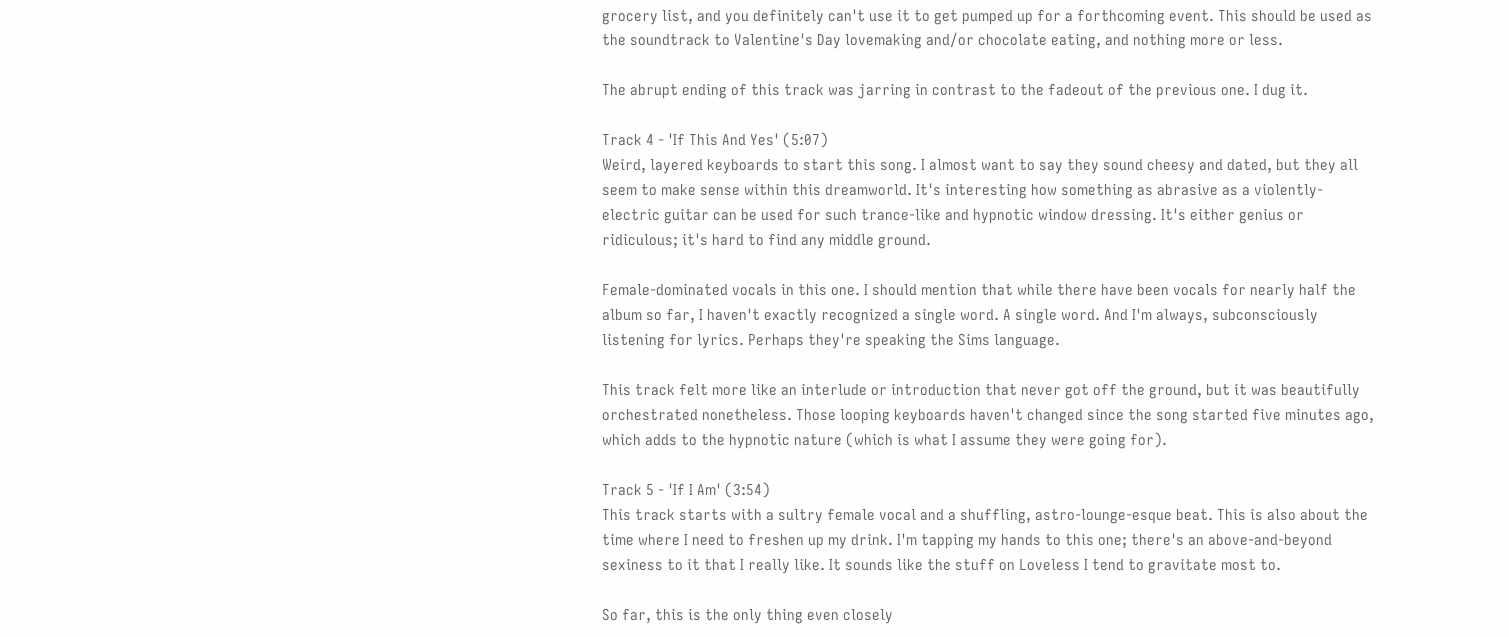grocery list, and you definitely can't use it to get pumped up for a forthcoming event. This should be used as the soundtrack to Valentine's Day lovemaking and/or chocolate eating, and nothing more or less.

The abrupt ending of this track was jarring in contrast to the fadeout of the previous one. I dug it.

Track 4 - 'If This And Yes' (5:07)
Weird, layered keyboards to start this song. I almost want to say they sound cheesy and dated, but they all seem to make sense within this dreamworld. It's interesting how something as abrasive as a violently-electric guitar can be used for such trance-like and hypnotic window dressing. It's either genius or ridiculous; it's hard to find any middle ground.

Female-dominated vocals in this one. I should mention that while there have been vocals for nearly half the album so far, I haven't exactly recognized a single word. A single word. And I'm always, subconsciously listening for lyrics. Perhaps they're speaking the Sims language.

This track felt more like an interlude or introduction that never got off the ground, but it was beautifully orchestrated nonetheless. Those looping keyboards haven't changed since the song started five minutes ago, which adds to the hypnotic nature (which is what I assume they were going for).

Track 5 - 'If I Am' (3:54)
This track starts with a sultry female vocal and a shuffling, astro-lounge-esque beat. This is also about the time where I need to freshen up my drink. I'm tapping my hands to this one; there's an above-and-beyond sexiness to it that I really like. It sounds like the stuff on Loveless I tend to gravitate most to.

So far, this is the only thing even closely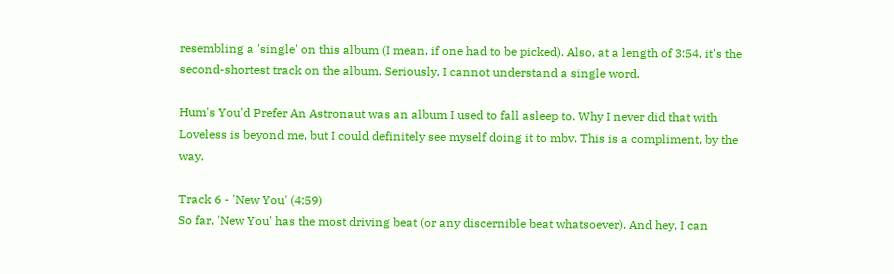resembling a 'single' on this album (I mean, if one had to be picked). Also, at a length of 3:54, it's the second-shortest track on the album. Seriously, I cannot understand a single word.

Hum's You'd Prefer An Astronaut was an album I used to fall asleep to. Why I never did that with Loveless is beyond me, but I could definitely see myself doing it to mbv. This is a compliment, by the way.

Track 6 - 'New You' (4:59)
So far, 'New You' has the most driving beat (or any discernible beat whatsoever). And hey, I can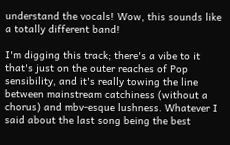understand the vocals! Wow, this sounds like a totally different band!

I'm digging this track; there's a vibe to it that's just on the outer reaches of Pop sensibility, and it's really towing the line between mainstream catchiness (without a chorus) and mbv-esque lushness. Whatever I said about the last song being the best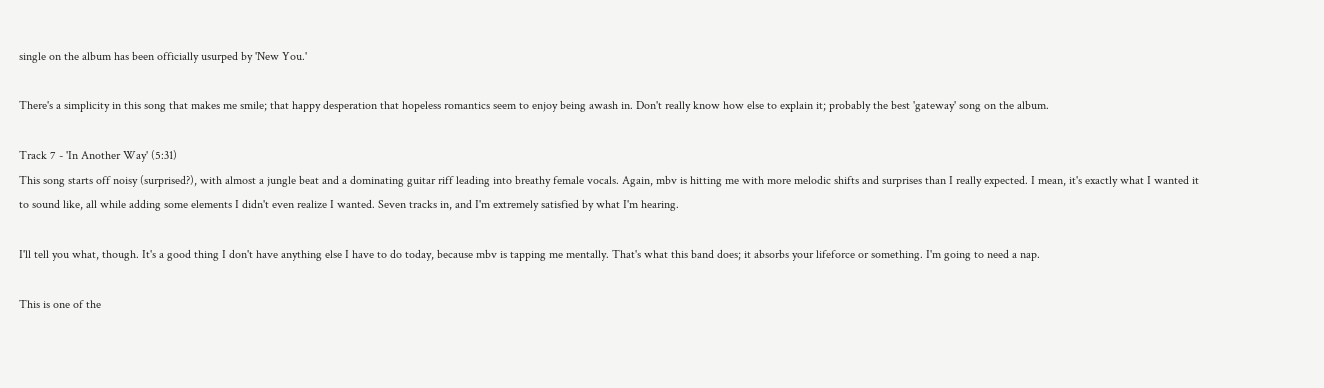single on the album has been officially usurped by 'New You.'

There's a simplicity in this song that makes me smile; that happy desperation that hopeless romantics seem to enjoy being awash in. Don't really know how else to explain it; probably the best 'gateway' song on the album.

Track 7 - 'In Another Way' (5:31)
This song starts off noisy (surprised?), with almost a jungle beat and a dominating guitar riff leading into breathy female vocals. Again, mbv is hitting me with more melodic shifts and surprises than I really expected. I mean, it's exactly what I wanted it to sound like, all while adding some elements I didn't even realize I wanted. Seven tracks in, and I'm extremely satisfied by what I'm hearing.

I'll tell you what, though. It's a good thing I don't have anything else I have to do today, because mbv is tapping me mentally. That's what this band does; it absorbs your lifeforce or something. I'm going to need a nap.

This is one of the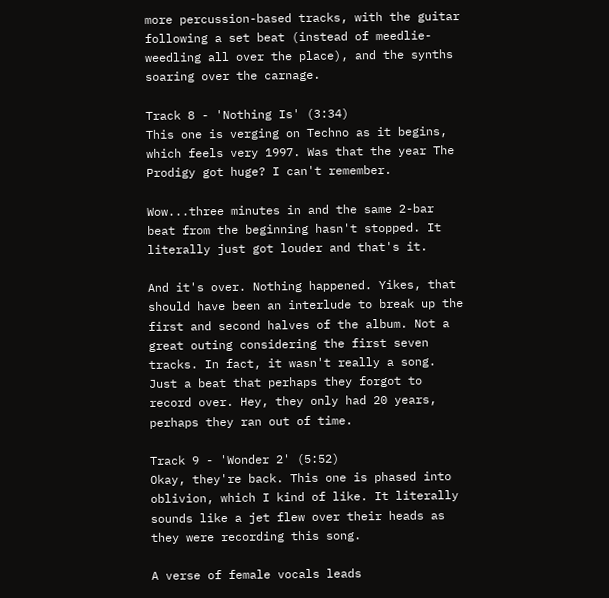more percussion-based tracks, with the guitar following a set beat (instead of meedlie-weedling all over the place), and the synths soaring over the carnage.

Track 8 - 'Nothing Is' (3:34)
This one is verging on Techno as it begins, which feels very 1997. Was that the year The Prodigy got huge? I can't remember.

Wow...three minutes in and the same 2-bar beat from the beginning hasn't stopped. It literally just got louder and that's it.

And it's over. Nothing happened. Yikes, that should have been an interlude to break up the first and second halves of the album. Not a great outing considering the first seven tracks. In fact, it wasn't really a song. Just a beat that perhaps they forgot to record over. Hey, they only had 20 years, perhaps they ran out of time.

Track 9 - 'Wonder 2' (5:52)
Okay, they're back. This one is phased into oblivion, which I kind of like. It literally sounds like a jet flew over their heads as they were recording this song.

A verse of female vocals leads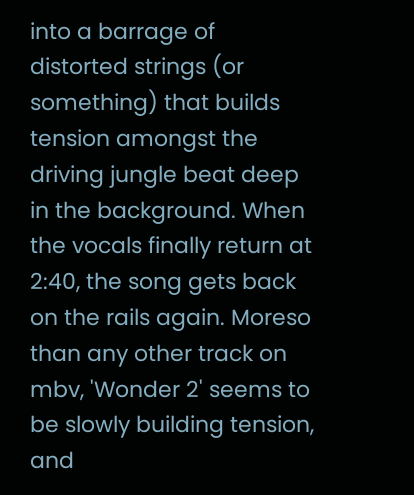into a barrage of distorted strings (or something) that builds tension amongst the driving jungle beat deep in the background. When the vocals finally return at 2:40, the song gets back on the rails again. Moreso than any other track on mbv, 'Wonder 2' seems to be slowly building tension, and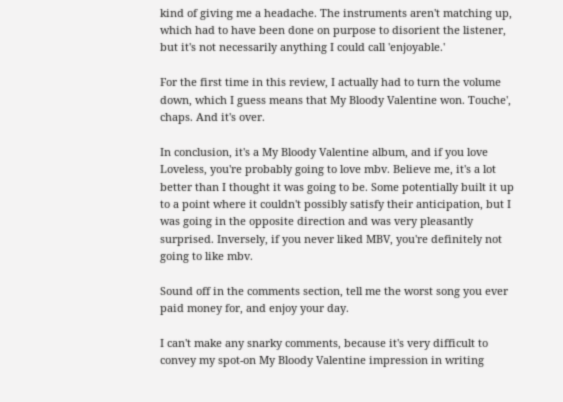kind of giving me a headache. The instruments aren't matching up, which had to have been done on purpose to disorient the listener, but it's not necessarily anything I could call 'enjoyable.'

For the first time in this review, I actually had to turn the volume down, which I guess means that My Bloody Valentine won. Touche', chaps. And it's over.

In conclusion, it's a My Bloody Valentine album, and if you love Loveless, you're probably going to love mbv. Believe me, it's a lot better than I thought it was going to be. Some potentially built it up to a point where it couldn't possibly satisfy their anticipation, but I was going in the opposite direction and was very pleasantly surprised. Inversely, if you never liked MBV, you're definitely not going to like mbv.

Sound off in the comments section, tell me the worst song you ever paid money for, and enjoy your day.

I can't make any snarky comments, because it's very difficult to convey my spot-on My Bloody Valentine impression in writing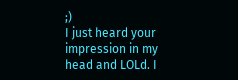;)
I just heard your impression in my head and LOLd. I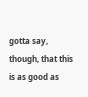gotta say, though, that this is as good as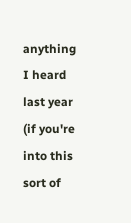anything I heard last year (if you're into this sort of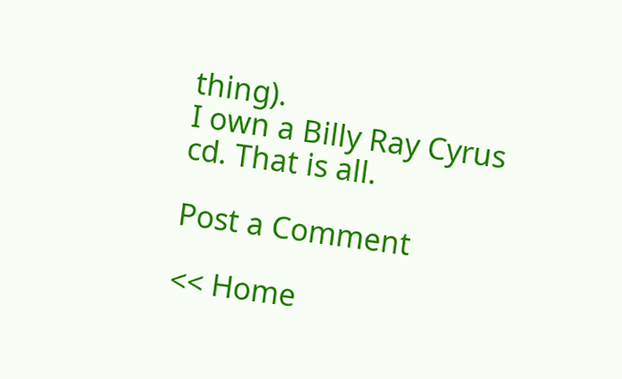thing).
I own a Billy Ray Cyrus cd. That is all.

Post a Comment

<< Home